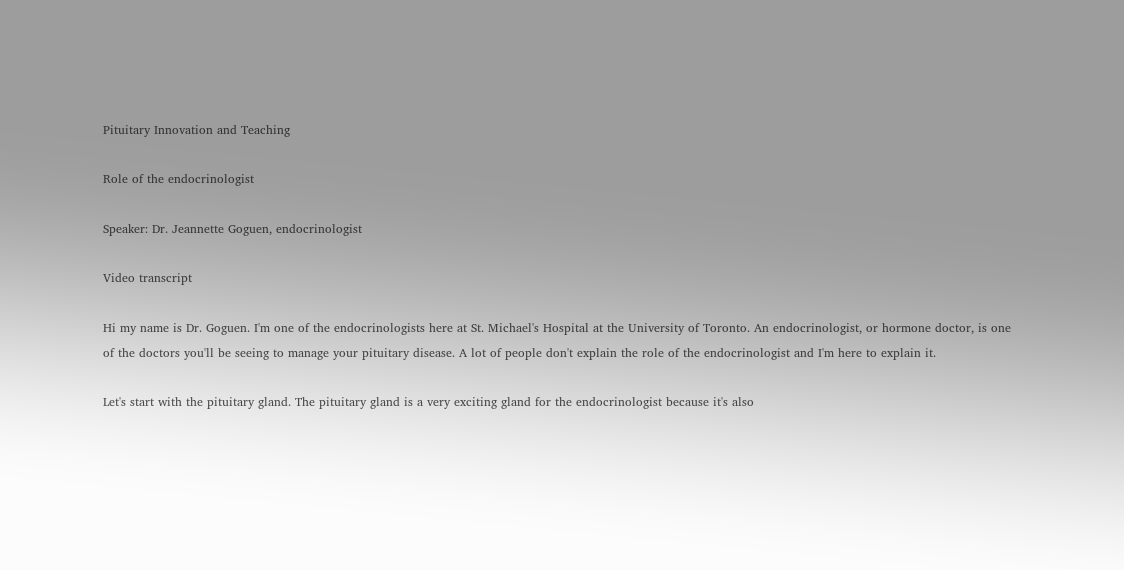Pituitary Innovation and Teaching

Role of the endocrinologist

Speaker: Dr. Jeannette Goguen, endocrinologist

Video transcript

Hi my name is Dr. Goguen. I'm one of the endocrinologists here at St. Michael's Hospital at the University of Toronto. An endocrinologist, or hormone doctor, is one of the doctors you'll be seeing to manage your pituitary disease. A lot of people don't explain the role of the endocrinologist and I'm here to explain it.

Let's start with the pituitary gland. The pituitary gland is a very exciting gland for the endocrinologist because it's also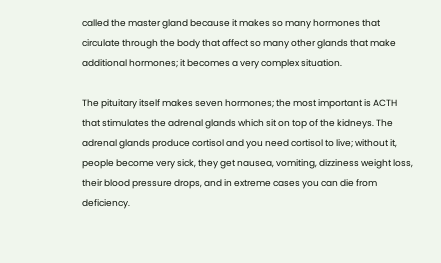called the master gland because it makes so many hormones that circulate through the body that affect so many other glands that make additional hormones; it becomes a very complex situation.

The pituitary itself makes seven hormones; the most important is ACTH that stimulates the adrenal glands which sit on top of the kidneys. The adrenal glands produce cortisol and you need cortisol to live; without it, people become very sick, they get nausea, vomiting, dizziness weight loss, their blood pressure drops, and in extreme cases you can die from deficiency.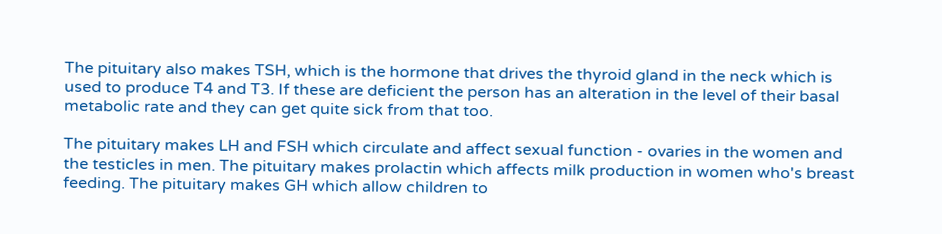The pituitary also makes TSH, which is the hormone that drives the thyroid gland in the neck which is used to produce T4 and T3. If these are deficient the person has an alteration in the level of their basal metabolic rate and they can get quite sick from that too.

The pituitary makes LH and FSH which circulate and affect sexual function - ovaries in the women and the testicles in men. The pituitary makes prolactin which affects milk production in women who's breast feeding. The pituitary makes GH which allow children to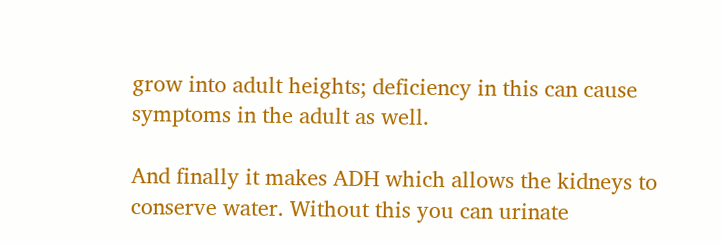grow into adult heights; deficiency in this can cause symptoms in the adult as well.

And finally it makes ADH which allows the kidneys to conserve water. Without this you can urinate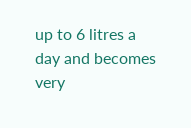up to 6 litres a day and becomes very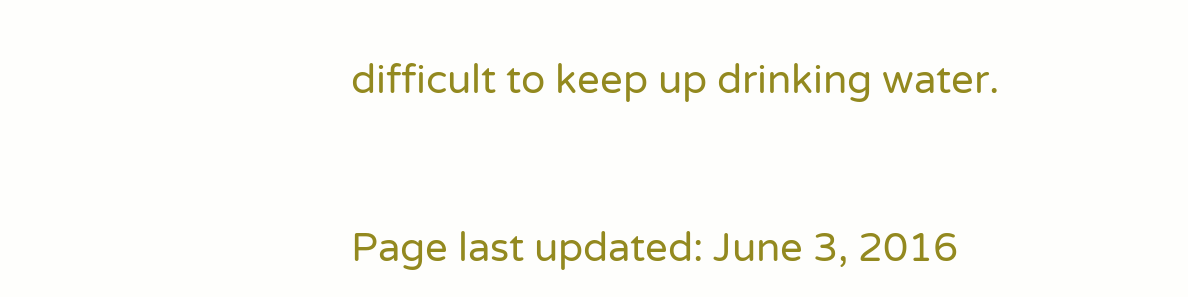difficult to keep up drinking water.


Page last updated: June 3, 2016